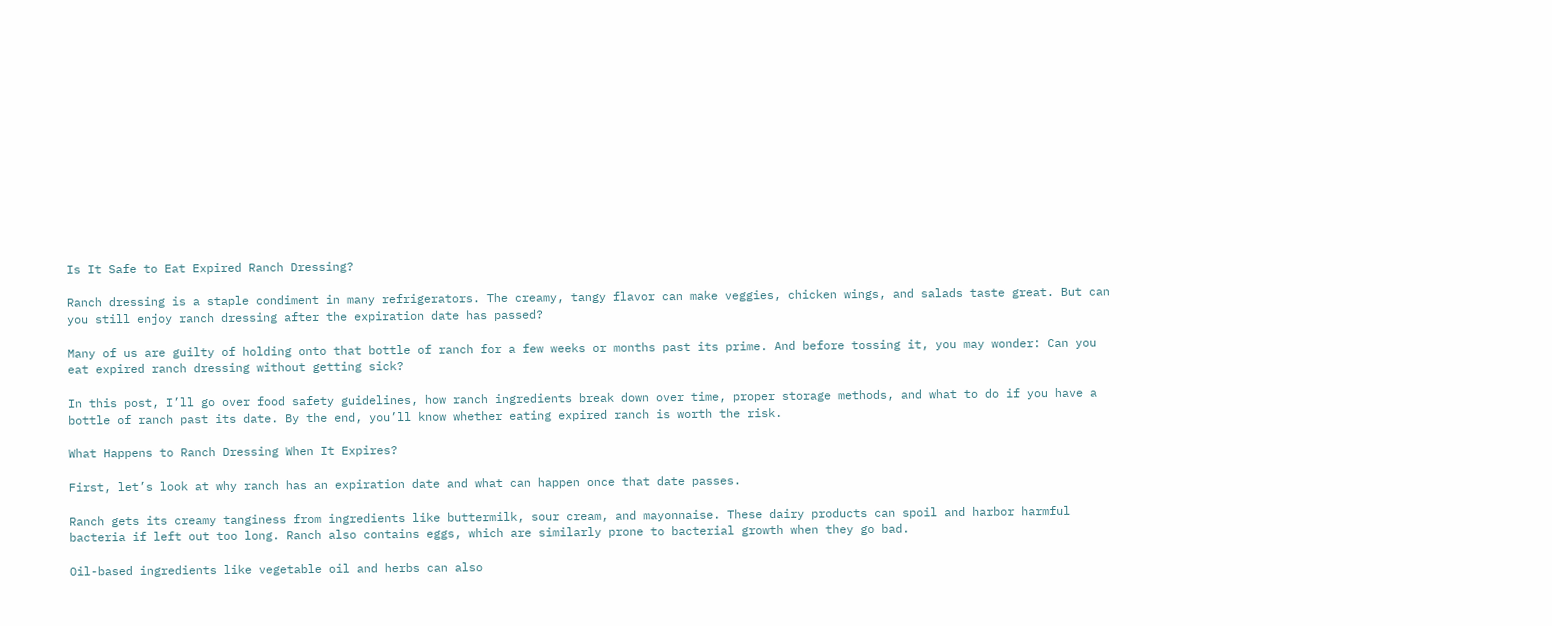Is It Safe to Eat Expired Ranch Dressing?

Ranch dressing is a staple condiment in many refrigerators. The creamy, tangy flavor can make veggies, chicken wings, and salads taste great. But can you still enjoy ranch dressing after the expiration date has passed?

Many of us are guilty of holding onto that bottle of ranch for a few weeks or months past its prime. And before tossing it, you may wonder: Can you eat expired ranch dressing without getting sick?

In this post, I’ll go over food safety guidelines, how ranch ingredients break down over time, proper storage methods, and what to do if you have a bottle of ranch past its date. By the end, you’ll know whether eating expired ranch is worth the risk.

What Happens to Ranch Dressing When It Expires?

First, let’s look at why ranch has an expiration date and what can happen once that date passes.

Ranch gets its creamy tanginess from ingredients like buttermilk, sour cream, and mayonnaise. These dairy products can spoil and harbor harmful bacteria if left out too long. Ranch also contains eggs, which are similarly prone to bacterial growth when they go bad.

Oil-based ingredients like vegetable oil and herbs can also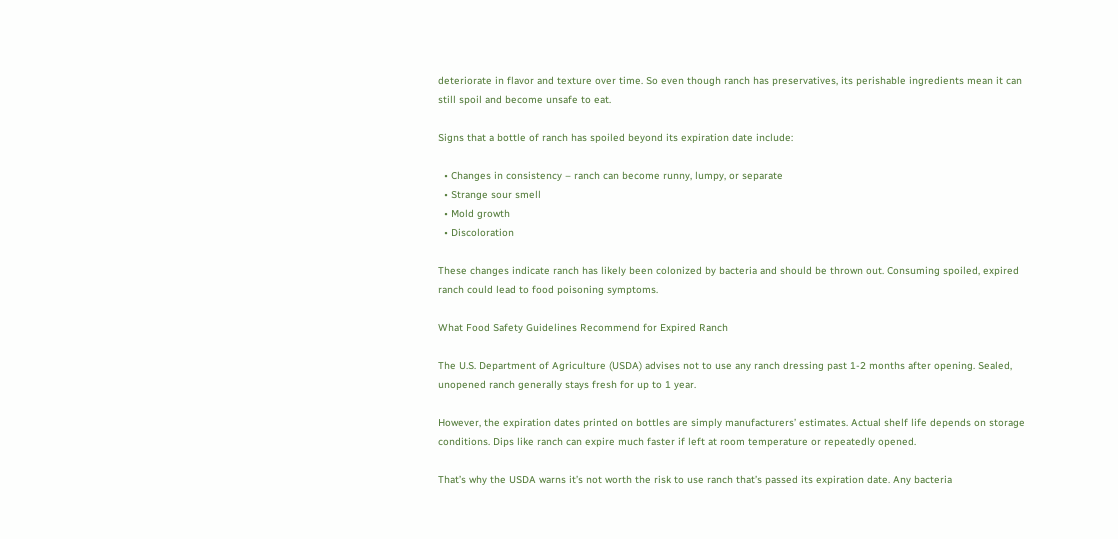deteriorate in flavor and texture over time. So even though ranch has preservatives, its perishable ingredients mean it can still spoil and become unsafe to eat.

Signs that a bottle of ranch has spoiled beyond its expiration date include:

  • Changes in consistency – ranch can become runny, lumpy, or separate
  • Strange sour smell
  • Mold growth
  • Discoloration

These changes indicate ranch has likely been colonized by bacteria and should be thrown out. Consuming spoiled, expired ranch could lead to food poisoning symptoms.

What Food Safety Guidelines Recommend for Expired Ranch

The U.S. Department of Agriculture (USDA) advises not to use any ranch dressing past 1-2 months after opening. Sealed, unopened ranch generally stays fresh for up to 1 year.

However, the expiration dates printed on bottles are simply manufacturers’ estimates. Actual shelf life depends on storage conditions. Dips like ranch can expire much faster if left at room temperature or repeatedly opened.

That’s why the USDA warns it’s not worth the risk to use ranch that’s passed its expiration date. Any bacteria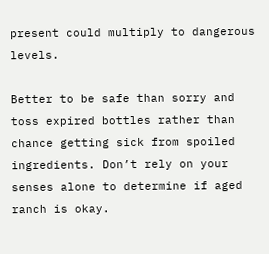present could multiply to dangerous levels.

Better to be safe than sorry and toss expired bottles rather than chance getting sick from spoiled ingredients. Don’t rely on your senses alone to determine if aged ranch is okay.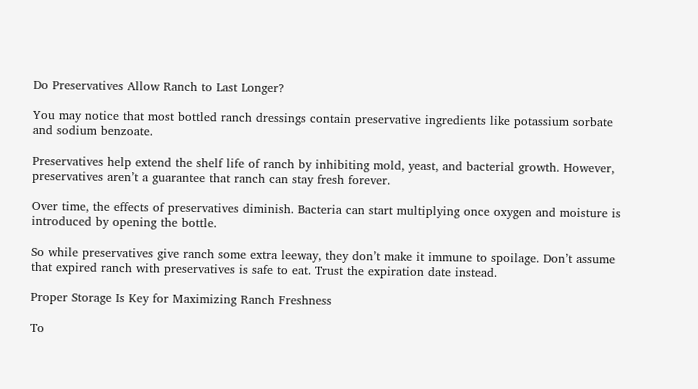Do Preservatives Allow Ranch to Last Longer?

You may notice that most bottled ranch dressings contain preservative ingredients like potassium sorbate and sodium benzoate.

Preservatives help extend the shelf life of ranch by inhibiting mold, yeast, and bacterial growth. However, preservatives aren’t a guarantee that ranch can stay fresh forever.

Over time, the effects of preservatives diminish. Bacteria can start multiplying once oxygen and moisture is introduced by opening the bottle.

So while preservatives give ranch some extra leeway, they don’t make it immune to spoilage. Don’t assume that expired ranch with preservatives is safe to eat. Trust the expiration date instead.

Proper Storage Is Key for Maximizing Ranch Freshness

To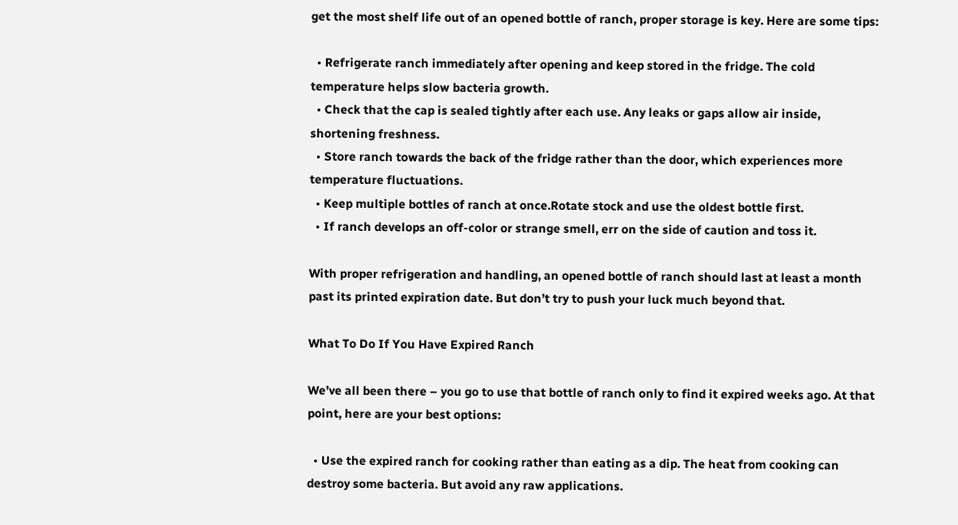get the most shelf life out of an opened bottle of ranch, proper storage is key. Here are some tips:

  • Refrigerate ranch immediately after opening and keep stored in the fridge. The cold temperature helps slow bacteria growth.
  • Check that the cap is sealed tightly after each use. Any leaks or gaps allow air inside, shortening freshness.
  • Store ranch towards the back of the fridge rather than the door, which experiences more temperature fluctuations.
  • Keep multiple bottles of ranch at once.Rotate stock and use the oldest bottle first.
  • If ranch develops an off-color or strange smell, err on the side of caution and toss it.

With proper refrigeration and handling, an opened bottle of ranch should last at least a month past its printed expiration date. But don’t try to push your luck much beyond that.

What To Do If You Have Expired Ranch

We’ve all been there – you go to use that bottle of ranch only to find it expired weeks ago. At that point, here are your best options:

  • Use the expired ranch for cooking rather than eating as a dip. The heat from cooking can destroy some bacteria. But avoid any raw applications.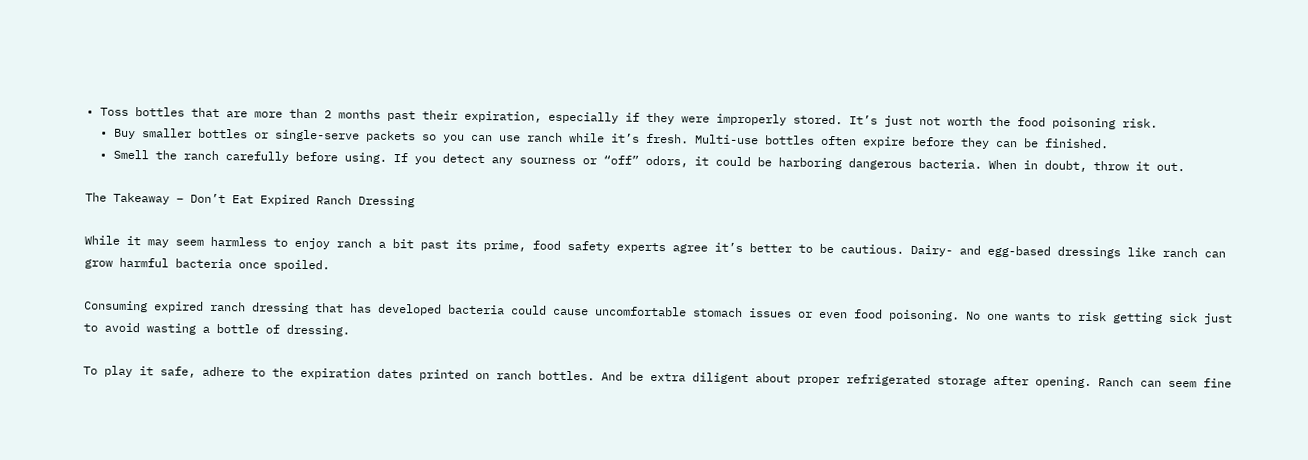• Toss bottles that are more than 2 months past their expiration, especially if they were improperly stored. It’s just not worth the food poisoning risk.
  • Buy smaller bottles or single-serve packets so you can use ranch while it’s fresh. Multi-use bottles often expire before they can be finished.
  • Smell the ranch carefully before using. If you detect any sourness or “off” odors, it could be harboring dangerous bacteria. When in doubt, throw it out.

The Takeaway – Don’t Eat Expired Ranch Dressing

While it may seem harmless to enjoy ranch a bit past its prime, food safety experts agree it’s better to be cautious. Dairy- and egg-based dressings like ranch can grow harmful bacteria once spoiled.

Consuming expired ranch dressing that has developed bacteria could cause uncomfortable stomach issues or even food poisoning. No one wants to risk getting sick just to avoid wasting a bottle of dressing.

To play it safe, adhere to the expiration dates printed on ranch bottles. And be extra diligent about proper refrigerated storage after opening. Ranch can seem fine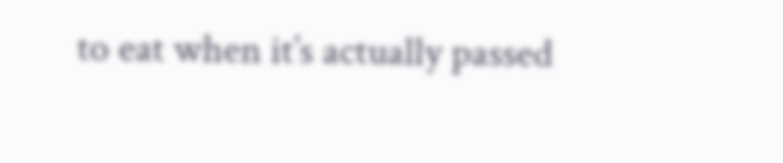to eat when it’s actually passed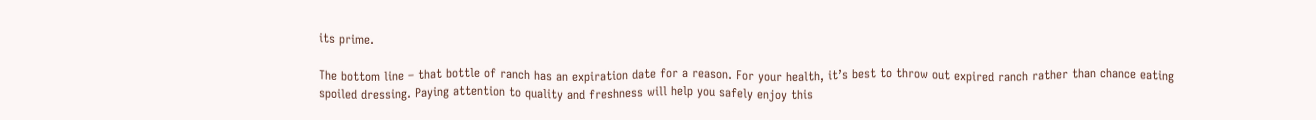its prime.

The bottom line – that bottle of ranch has an expiration date for a reason. For your health, it’s best to throw out expired ranch rather than chance eating spoiled dressing. Paying attention to quality and freshness will help you safely enjoy this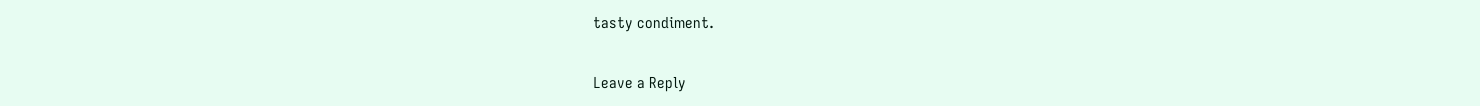tasty condiment.

Leave a Reply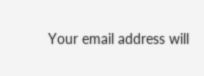Your email address will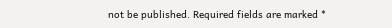not be published. Required fields are marked *